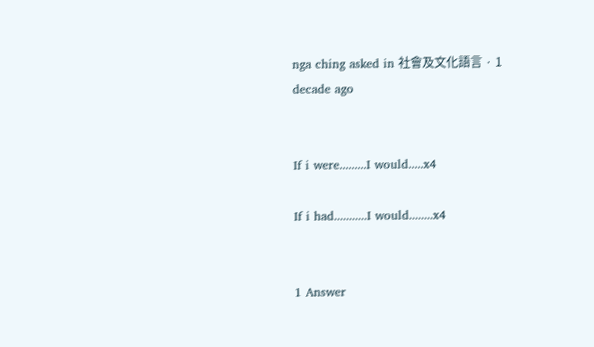nga ching asked in 社會及文化語言 · 1 decade ago


If i were.........I would.....x4

If i had...........I would........x4


1 Answer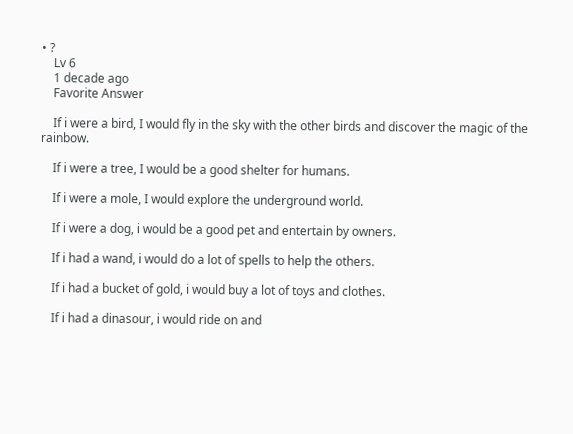• ?
    Lv 6
    1 decade ago
    Favorite Answer

    If i were a bird, I would fly in the sky with the other birds and discover the magic of the rainbow.

    If i were a tree, I would be a good shelter for humans.

    If i were a mole, I would explore the underground world.

    If i were a dog, i would be a good pet and entertain by owners.

    If i had a wand, i would do a lot of spells to help the others.

    If i had a bucket of gold, i would buy a lot of toys and clothes.

    If i had a dinasour, i would ride on and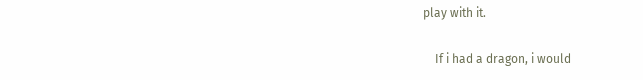play with it.

    If i had a dragon, i would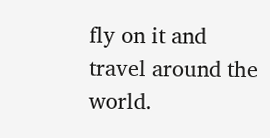fly on it and travel around the world.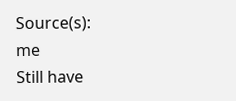Source(s): me
Still have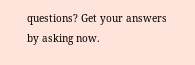questions? Get your answers by asking now.